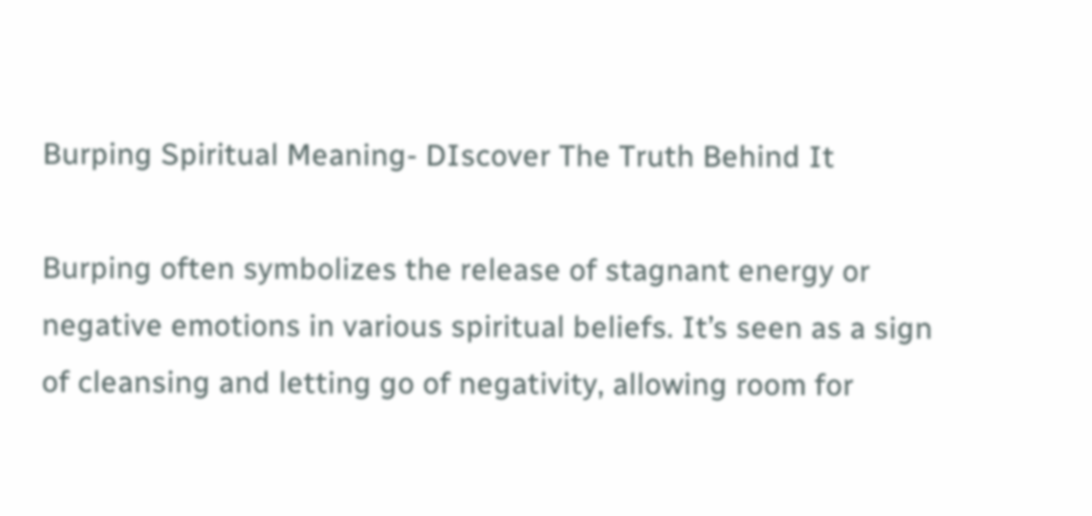Burping Spiritual Meaning- DIscover The Truth Behind It

Burping often symbolizes the release of stagnant energy or negative emotions in various spiritual beliefs. It’s seen as a sign of cleansing and letting go of negativity, allowing room for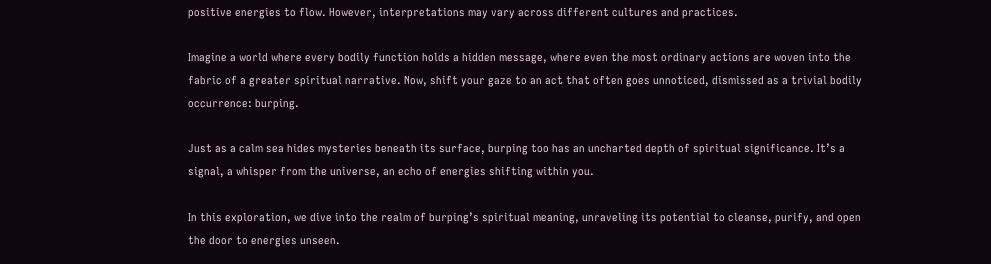positive energies to flow. However, interpretations may vary across different cultures and practices.

Imagine a world where every bodily function holds a hidden message, where even the most ordinary actions are woven into the fabric of a greater spiritual narrative. Now, shift your gaze to an act that often goes unnoticed, dismissed as a trivial bodily occurrence: burping.

Just as a calm sea hides mysteries beneath its surface, burping too has an uncharted depth of spiritual significance. It’s a signal, a whisper from the universe, an echo of energies shifting within you.

In this exploration, we dive into the realm of burping’s spiritual meaning, unraveling its potential to cleanse, purify, and open the door to energies unseen.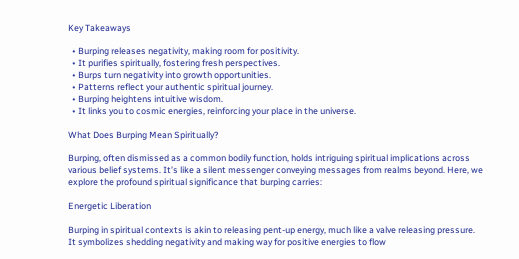Key Takeaways

  • Burping releases negativity, making room for positivity.
  • It purifies spiritually, fostering fresh perspectives.
  • Burps turn negativity into growth opportunities.
  • Patterns reflect your authentic spiritual journey.
  • Burping heightens intuitive wisdom.
  • It links you to cosmic energies, reinforcing your place in the universe.

What Does Burping Mean Spiritually?

Burping, often dismissed as a common bodily function, holds intriguing spiritual implications across various belief systems. It’s like a silent messenger conveying messages from realms beyond. Here, we explore the profound spiritual significance that burping carries:

Energetic Liberation

Burping in spiritual contexts is akin to releasing pent-up energy, much like a valve releasing pressure. It symbolizes shedding negativity and making way for positive energies to flow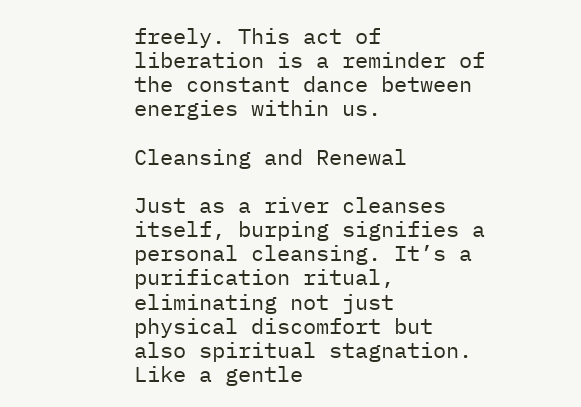freely. This act of liberation is a reminder of the constant dance between energies within us.

Cleansing and Renewal

Just as a river cleanses itself, burping signifies a personal cleansing. It’s a purification ritual, eliminating not just physical discomfort but also spiritual stagnation. Like a gentle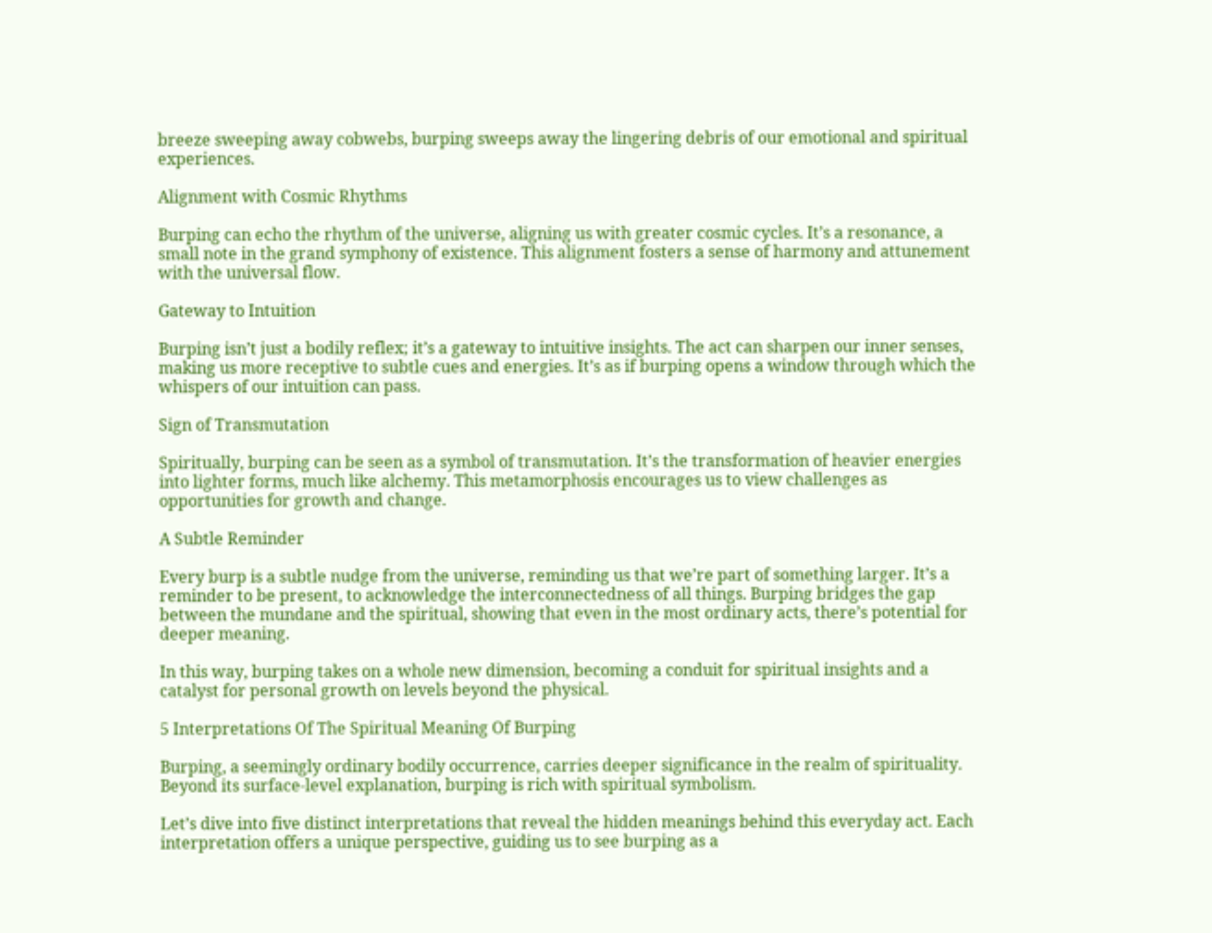breeze sweeping away cobwebs, burping sweeps away the lingering debris of our emotional and spiritual experiences.

Alignment with Cosmic Rhythms

Burping can echo the rhythm of the universe, aligning us with greater cosmic cycles. It’s a resonance, a small note in the grand symphony of existence. This alignment fosters a sense of harmony and attunement with the universal flow.

Gateway to Intuition

Burping isn’t just a bodily reflex; it’s a gateway to intuitive insights. The act can sharpen our inner senses, making us more receptive to subtle cues and energies. It’s as if burping opens a window through which the whispers of our intuition can pass.

Sign of Transmutation

Spiritually, burping can be seen as a symbol of transmutation. It’s the transformation of heavier energies into lighter forms, much like alchemy. This metamorphosis encourages us to view challenges as opportunities for growth and change.

A Subtle Reminder

Every burp is a subtle nudge from the universe, reminding us that we’re part of something larger. It’s a reminder to be present, to acknowledge the interconnectedness of all things. Burping bridges the gap between the mundane and the spiritual, showing that even in the most ordinary acts, there’s potential for deeper meaning.

In this way, burping takes on a whole new dimension, becoming a conduit for spiritual insights and a catalyst for personal growth on levels beyond the physical.

5 Interpretations Of The Spiritual Meaning Of Burping

Burping, a seemingly ordinary bodily occurrence, carries deeper significance in the realm of spirituality. Beyond its surface-level explanation, burping is rich with spiritual symbolism.

Let’s dive into five distinct interpretations that reveal the hidden meanings behind this everyday act. Each interpretation offers a unique perspective, guiding us to see burping as a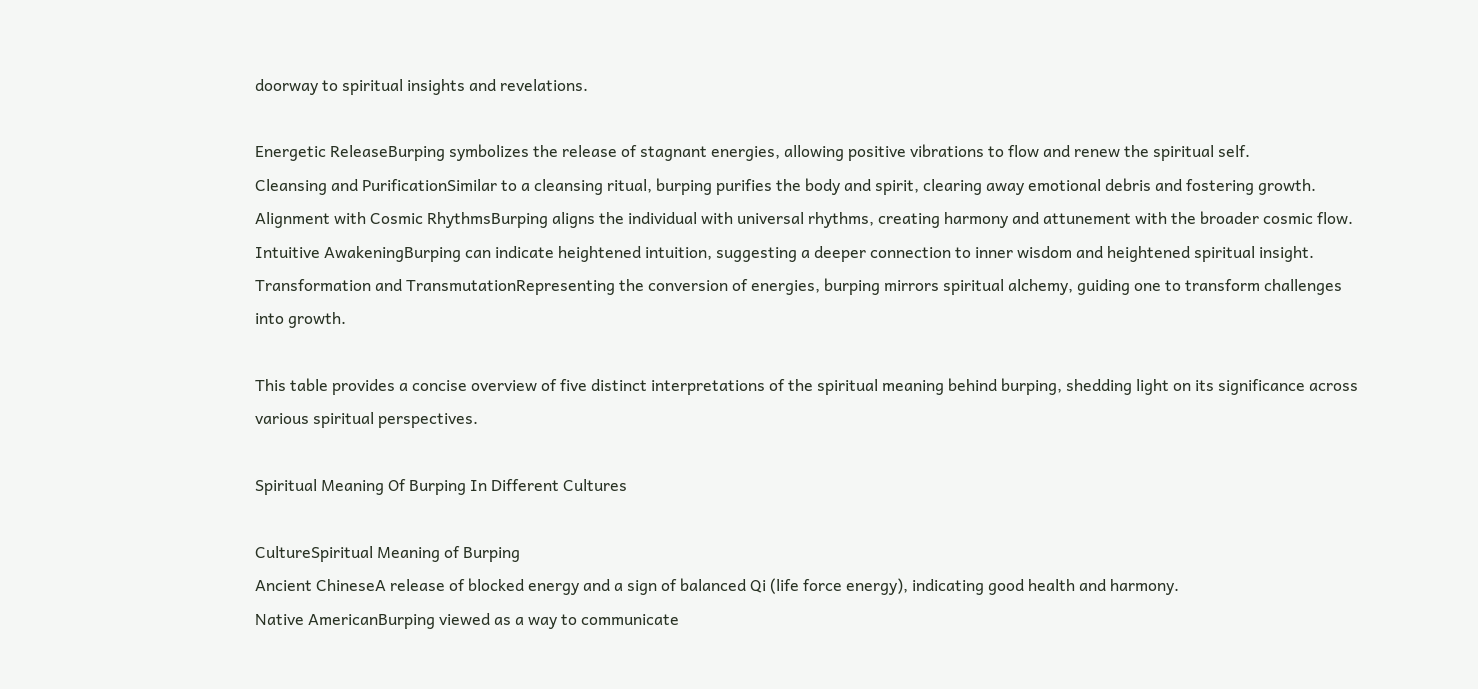doorway to spiritual insights and revelations.

Energetic ReleaseBurping symbolizes the release of stagnant energies, allowing positive vibrations to flow and renew the spiritual self.
Cleansing and PurificationSimilar to a cleansing ritual, burping purifies the body and spirit, clearing away emotional debris and fostering growth.
Alignment with Cosmic RhythmsBurping aligns the individual with universal rhythms, creating harmony and attunement with the broader cosmic flow.
Intuitive AwakeningBurping can indicate heightened intuition, suggesting a deeper connection to inner wisdom and heightened spiritual insight.
Transformation and TransmutationRepresenting the conversion of energies, burping mirrors spiritual alchemy, guiding one to transform challenges into growth.

This table provides a concise overview of five distinct interpretations of the spiritual meaning behind burping, shedding light on its significance across various spiritual perspectives.

Spiritual Meaning Of Burping In Different Cultures

CultureSpiritual Meaning of Burping
Ancient ChineseA release of blocked energy and a sign of balanced Qi (life force energy), indicating good health and harmony.
Native AmericanBurping viewed as a way to communicate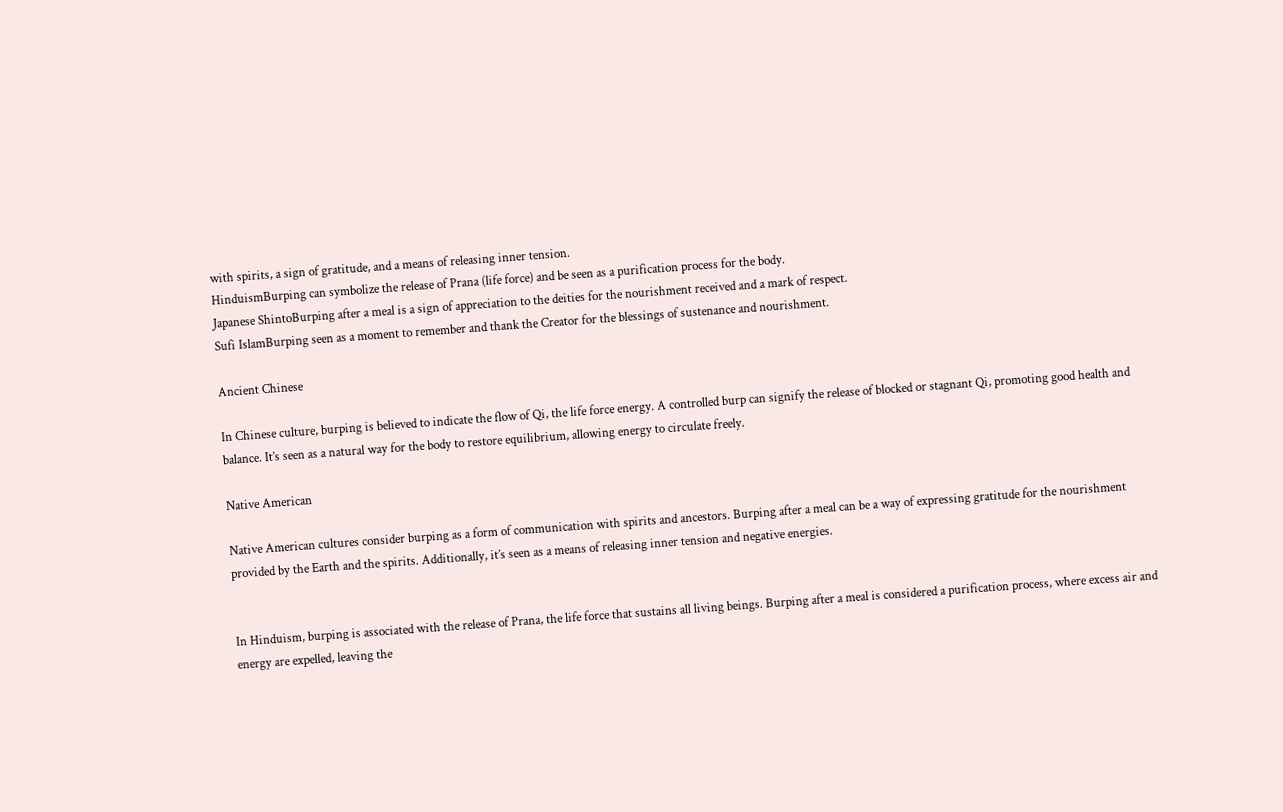with spirits, a sign of gratitude, and a means of releasing inner tension.
HinduismBurping can symbolize the release of Prana (life force) and be seen as a purification process for the body.
Japanese ShintoBurping after a meal is a sign of appreciation to the deities for the nourishment received and a mark of respect.
Sufi IslamBurping seen as a moment to remember and thank the Creator for the blessings of sustenance and nourishment.

Ancient Chinese

In Chinese culture, burping is believed to indicate the flow of Qi, the life force energy. A controlled burp can signify the release of blocked or stagnant Qi, promoting good health and balance. It’s seen as a natural way for the body to restore equilibrium, allowing energy to circulate freely.

Native American

Native American cultures consider burping as a form of communication with spirits and ancestors. Burping after a meal can be a way of expressing gratitude for the nourishment provided by the Earth and the spirits. Additionally, it’s seen as a means of releasing inner tension and negative energies.


In Hinduism, burping is associated with the release of Prana, the life force that sustains all living beings. Burping after a meal is considered a purification process, where excess air and energy are expelled, leaving the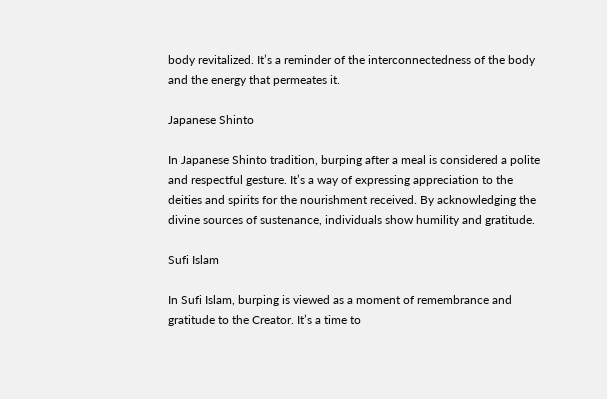body revitalized. It’s a reminder of the interconnectedness of the body and the energy that permeates it.

Japanese Shinto

In Japanese Shinto tradition, burping after a meal is considered a polite and respectful gesture. It’s a way of expressing appreciation to the deities and spirits for the nourishment received. By acknowledging the divine sources of sustenance, individuals show humility and gratitude.

Sufi Islam

In Sufi Islam, burping is viewed as a moment of remembrance and gratitude to the Creator. It’s a time to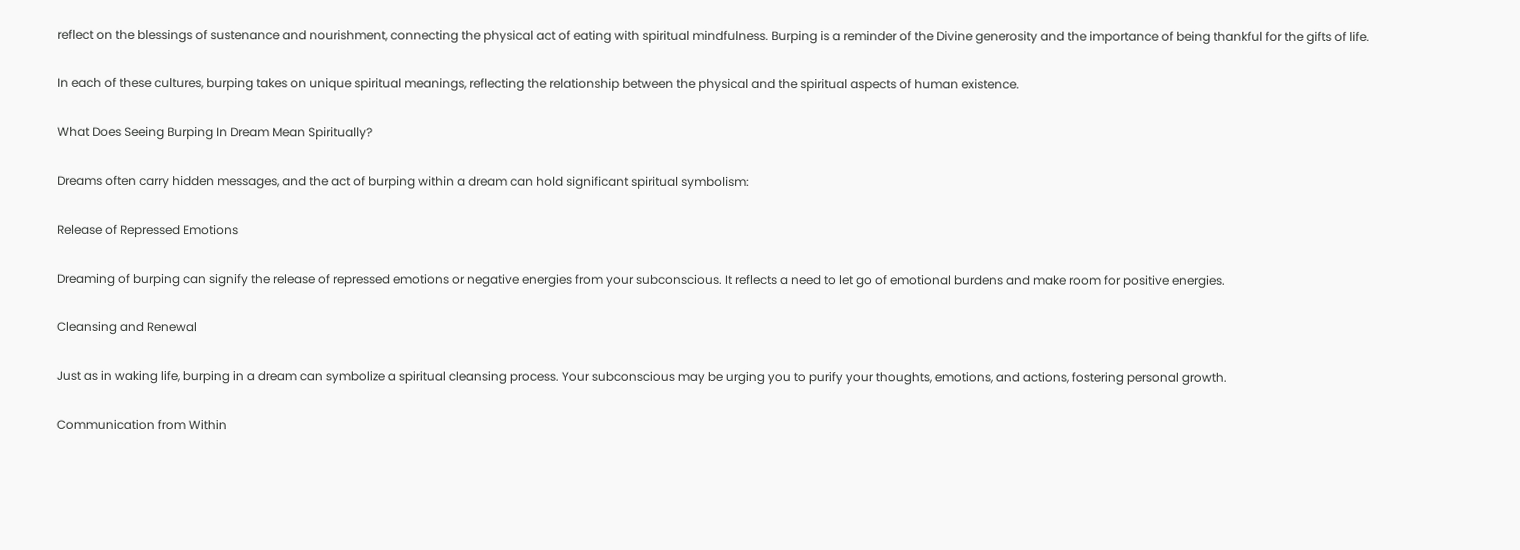reflect on the blessings of sustenance and nourishment, connecting the physical act of eating with spiritual mindfulness. Burping is a reminder of the Divine generosity and the importance of being thankful for the gifts of life.

In each of these cultures, burping takes on unique spiritual meanings, reflecting the relationship between the physical and the spiritual aspects of human existence.

What Does Seeing Burping In Dream Mean Spiritually?

Dreams often carry hidden messages, and the act of burping within a dream can hold significant spiritual symbolism:

Release of Repressed Emotions

Dreaming of burping can signify the release of repressed emotions or negative energies from your subconscious. It reflects a need to let go of emotional burdens and make room for positive energies.

Cleansing and Renewal

Just as in waking life, burping in a dream can symbolize a spiritual cleansing process. Your subconscious may be urging you to purify your thoughts, emotions, and actions, fostering personal growth.

Communication from Within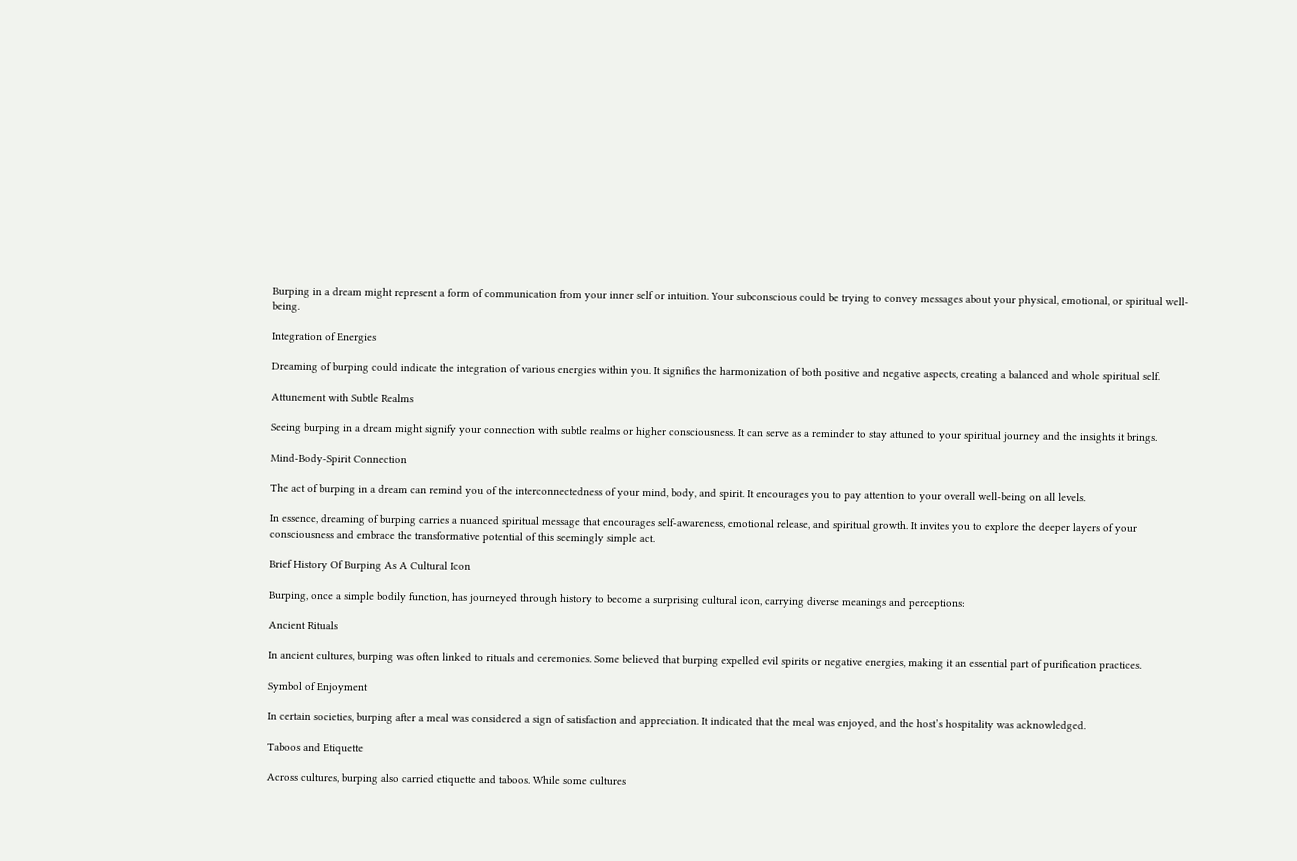Burping in a dream might represent a form of communication from your inner self or intuition. Your subconscious could be trying to convey messages about your physical, emotional, or spiritual well-being.

Integration of Energies

Dreaming of burping could indicate the integration of various energies within you. It signifies the harmonization of both positive and negative aspects, creating a balanced and whole spiritual self.

Attunement with Subtle Realms

Seeing burping in a dream might signify your connection with subtle realms or higher consciousness. It can serve as a reminder to stay attuned to your spiritual journey and the insights it brings.

Mind-Body-Spirit Connection

The act of burping in a dream can remind you of the interconnectedness of your mind, body, and spirit. It encourages you to pay attention to your overall well-being on all levels.

In essence, dreaming of burping carries a nuanced spiritual message that encourages self-awareness, emotional release, and spiritual growth. It invites you to explore the deeper layers of your consciousness and embrace the transformative potential of this seemingly simple act.

Brief History Of Burping As A Cultural Icon

Burping, once a simple bodily function, has journeyed through history to become a surprising cultural icon, carrying diverse meanings and perceptions:

Ancient Rituals

In ancient cultures, burping was often linked to rituals and ceremonies. Some believed that burping expelled evil spirits or negative energies, making it an essential part of purification practices.

Symbol of Enjoyment

In certain societies, burping after a meal was considered a sign of satisfaction and appreciation. It indicated that the meal was enjoyed, and the host’s hospitality was acknowledged.

Taboos and Etiquette

Across cultures, burping also carried etiquette and taboos. While some cultures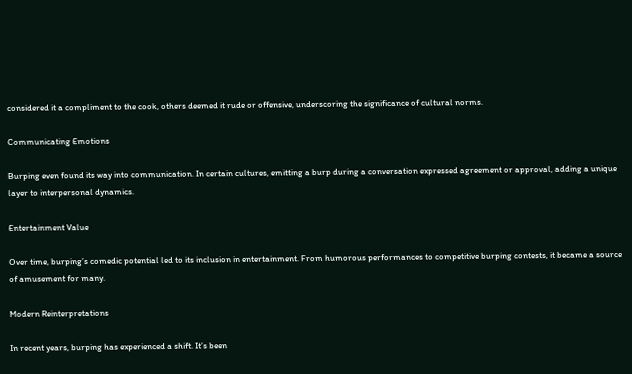considered it a compliment to the cook, others deemed it rude or offensive, underscoring the significance of cultural norms.

Communicating Emotions

Burping even found its way into communication. In certain cultures, emitting a burp during a conversation expressed agreement or approval, adding a unique layer to interpersonal dynamics.

Entertainment Value

Over time, burping’s comedic potential led to its inclusion in entertainment. From humorous performances to competitive burping contests, it became a source of amusement for many.

Modern Reinterpretations

In recent years, burping has experienced a shift. It’s been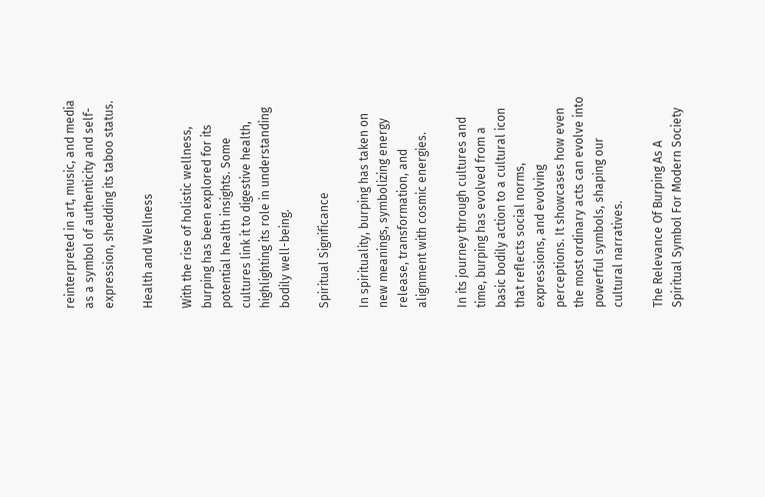reinterpreted in art, music, and media as a symbol of authenticity and self-expression, shedding its taboo status.

Health and Wellness

With the rise of holistic wellness, burping has been explored for its potential health insights. Some cultures link it to digestive health, highlighting its role in understanding bodily well-being.

Spiritual Significance

In spirituality, burping has taken on new meanings, symbolizing energy release, transformation, and alignment with cosmic energies.

In its journey through cultures and time, burping has evolved from a basic bodily action to a cultural icon that reflects social norms, expressions, and evolving perceptions. It showcases how even the most ordinary acts can evolve into powerful symbols, shaping our cultural narratives.

The Relevance Of Burping As A Spiritual Symbol For Modern Society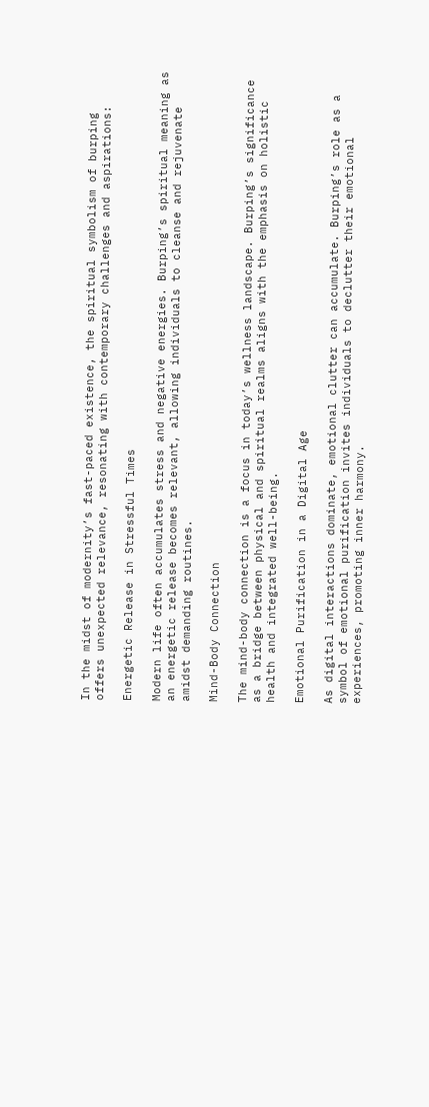In the midst of modernity’s fast-paced existence, the spiritual symbolism of burping offers unexpected relevance, resonating with contemporary challenges and aspirations:

Energetic Release in Stressful Times

Modern life often accumulates stress and negative energies. Burping’s spiritual meaning as an energetic release becomes relevant, allowing individuals to cleanse and rejuvenate amidst demanding routines.

Mind-Body Connection

The mind-body connection is a focus in today’s wellness landscape. Burping’s significance as a bridge between physical and spiritual realms aligns with the emphasis on holistic health and integrated well-being.

Emotional Purification in a Digital Age

As digital interactions dominate, emotional clutter can accumulate. Burping’s role as a symbol of emotional purification invites individuals to declutter their emotional experiences, promoting inner harmony.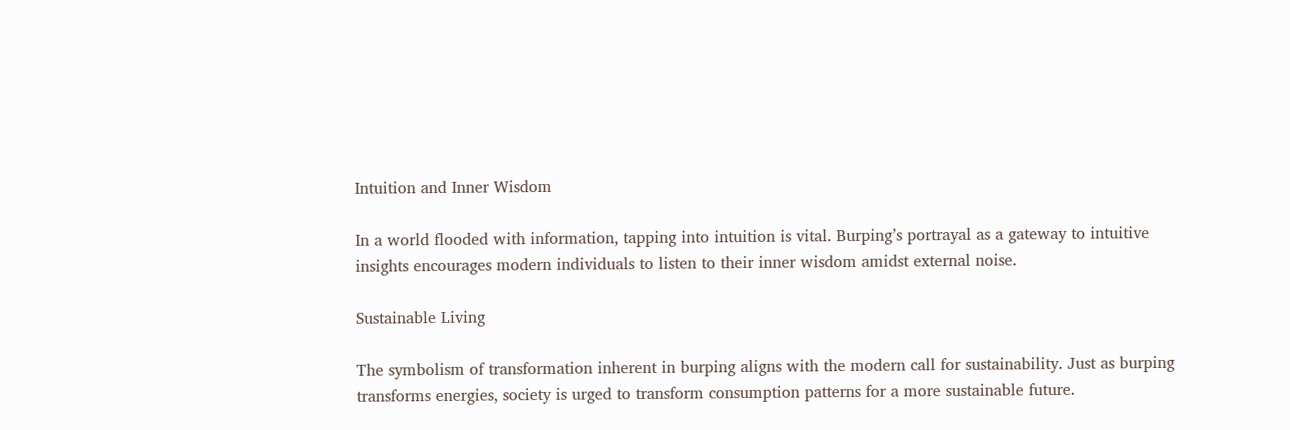Intuition and Inner Wisdom

In a world flooded with information, tapping into intuition is vital. Burping’s portrayal as a gateway to intuitive insights encourages modern individuals to listen to their inner wisdom amidst external noise.

Sustainable Living

The symbolism of transformation inherent in burping aligns with the modern call for sustainability. Just as burping transforms energies, society is urged to transform consumption patterns for a more sustainable future.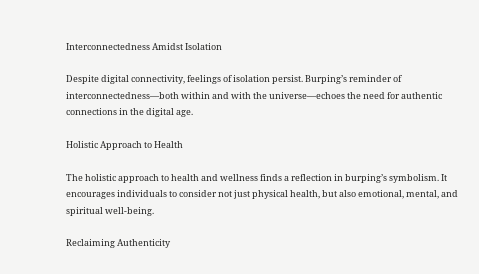Interconnectedness Amidst Isolation

Despite digital connectivity, feelings of isolation persist. Burping’s reminder of interconnectedness—both within and with the universe—echoes the need for authentic connections in the digital age.

Holistic Approach to Health

The holistic approach to health and wellness finds a reflection in burping’s symbolism. It encourages individuals to consider not just physical health, but also emotional, mental, and spiritual well-being.

Reclaiming Authenticity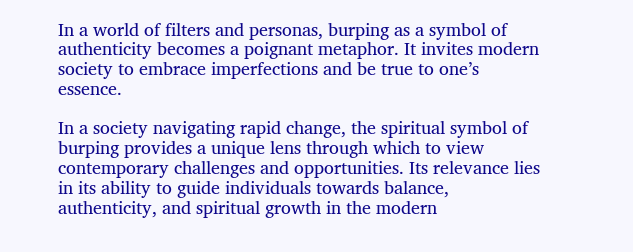In a world of filters and personas, burping as a symbol of authenticity becomes a poignant metaphor. It invites modern society to embrace imperfections and be true to one’s essence.

In a society navigating rapid change, the spiritual symbol of burping provides a unique lens through which to view contemporary challenges and opportunities. Its relevance lies in its ability to guide individuals towards balance, authenticity, and spiritual growth in the modern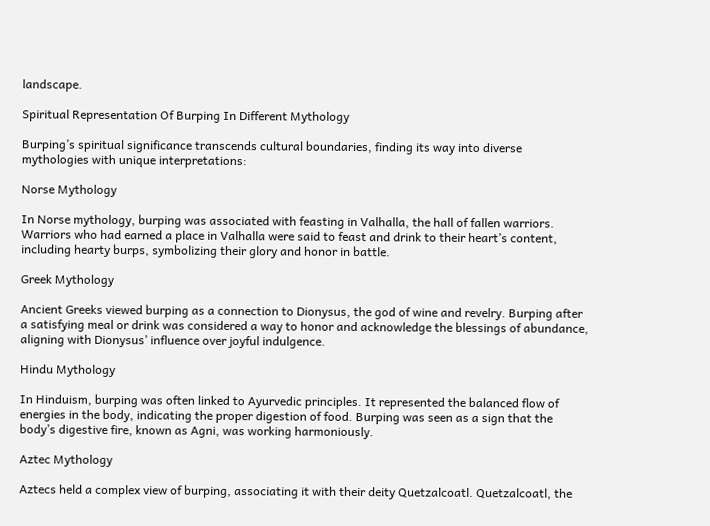landscape.

Spiritual Representation Of Burping In Different Mythology

Burping’s spiritual significance transcends cultural boundaries, finding its way into diverse mythologies with unique interpretations:

Norse Mythology

In Norse mythology, burping was associated with feasting in Valhalla, the hall of fallen warriors. Warriors who had earned a place in Valhalla were said to feast and drink to their heart’s content, including hearty burps, symbolizing their glory and honor in battle.

Greek Mythology

Ancient Greeks viewed burping as a connection to Dionysus, the god of wine and revelry. Burping after a satisfying meal or drink was considered a way to honor and acknowledge the blessings of abundance, aligning with Dionysus’ influence over joyful indulgence.

Hindu Mythology

In Hinduism, burping was often linked to Ayurvedic principles. It represented the balanced flow of energies in the body, indicating the proper digestion of food. Burping was seen as a sign that the body’s digestive fire, known as Agni, was working harmoniously.

Aztec Mythology

Aztecs held a complex view of burping, associating it with their deity Quetzalcoatl. Quetzalcoatl, the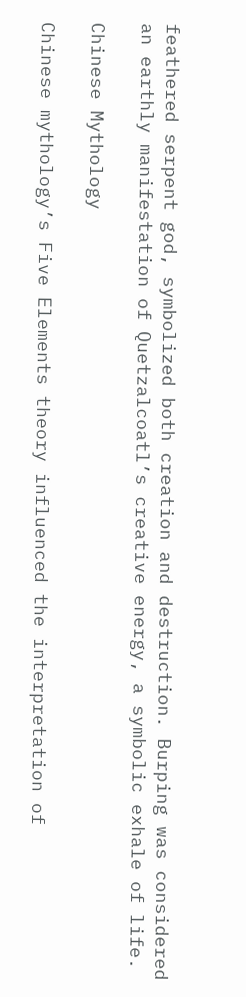feathered serpent god, symbolized both creation and destruction. Burping was considered an earthly manifestation of Quetzalcoatl’s creative energy, a symbolic exhale of life.

Chinese Mythology

Chinese mythology’s Five Elements theory influenced the interpretation of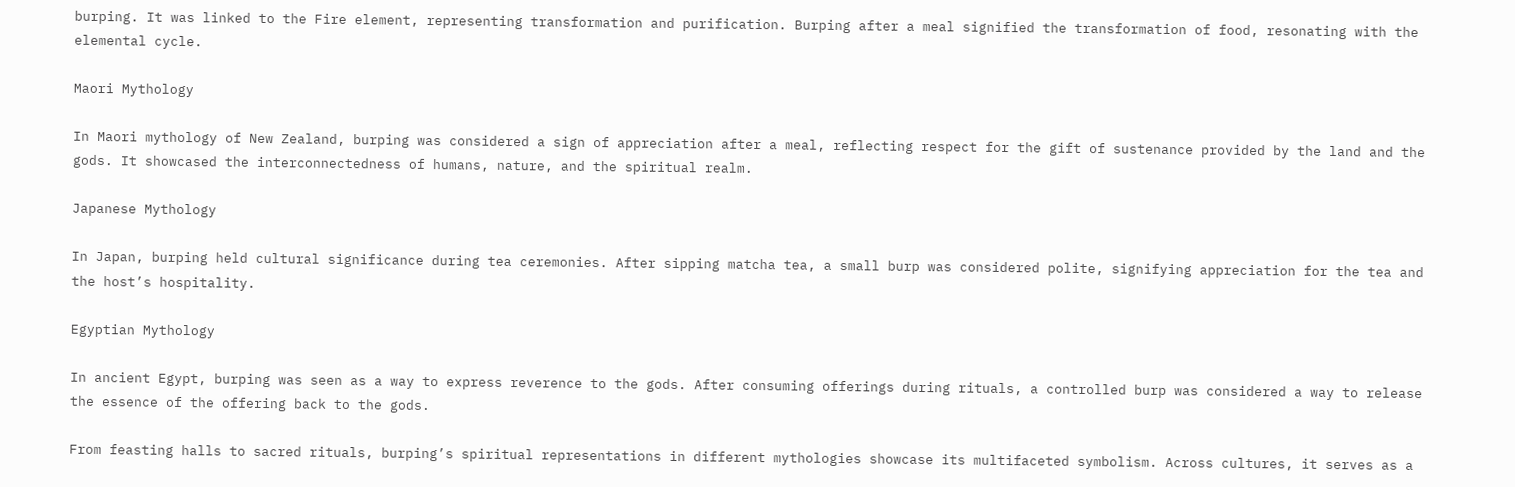burping. It was linked to the Fire element, representing transformation and purification. Burping after a meal signified the transformation of food, resonating with the elemental cycle.

Maori Mythology

In Maori mythology of New Zealand, burping was considered a sign of appreciation after a meal, reflecting respect for the gift of sustenance provided by the land and the gods. It showcased the interconnectedness of humans, nature, and the spiritual realm.

Japanese Mythology

In Japan, burping held cultural significance during tea ceremonies. After sipping matcha tea, a small burp was considered polite, signifying appreciation for the tea and the host’s hospitality.

Egyptian Mythology

In ancient Egypt, burping was seen as a way to express reverence to the gods. After consuming offerings during rituals, a controlled burp was considered a way to release the essence of the offering back to the gods.

From feasting halls to sacred rituals, burping’s spiritual representations in different mythologies showcase its multifaceted symbolism. Across cultures, it serves as a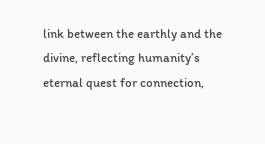link between the earthly and the divine, reflecting humanity’s eternal quest for connection,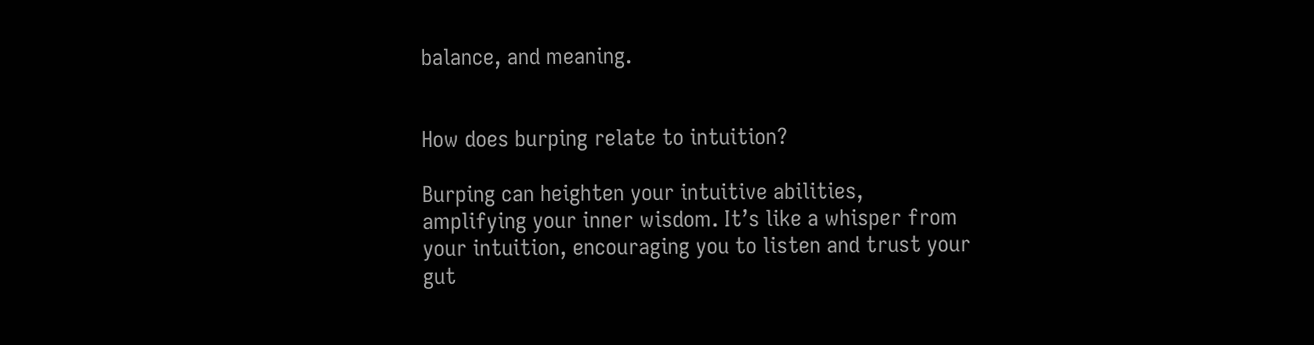balance, and meaning.


How does burping relate to intuition?

Burping can heighten your intuitive abilities, amplifying your inner wisdom. It’s like a whisper from your intuition, encouraging you to listen and trust your gut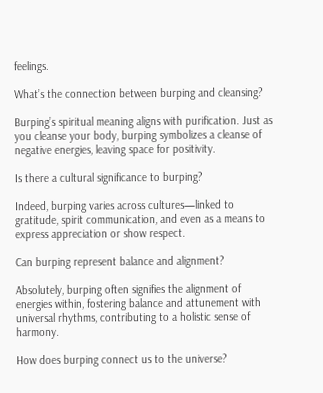feelings.

What’s the connection between burping and cleansing?

Burping’s spiritual meaning aligns with purification. Just as you cleanse your body, burping symbolizes a cleanse of negative energies, leaving space for positivity.

Is there a cultural significance to burping?

Indeed, burping varies across cultures—linked to gratitude, spirit communication, and even as a means to express appreciation or show respect.

Can burping represent balance and alignment?

Absolutely, burping often signifies the alignment of energies within, fostering balance and attunement with universal rhythms, contributing to a holistic sense of harmony.

How does burping connect us to the universe?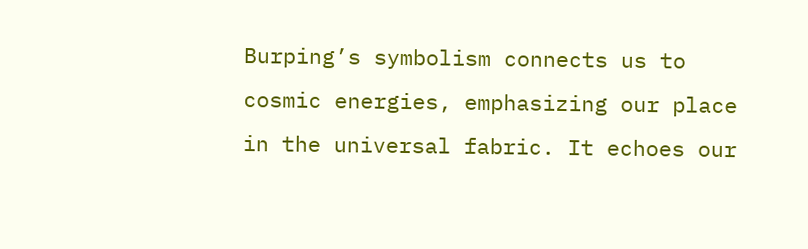Burping’s symbolism connects us to cosmic energies, emphasizing our place in the universal fabric. It echoes our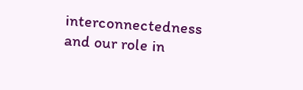interconnectedness and our role in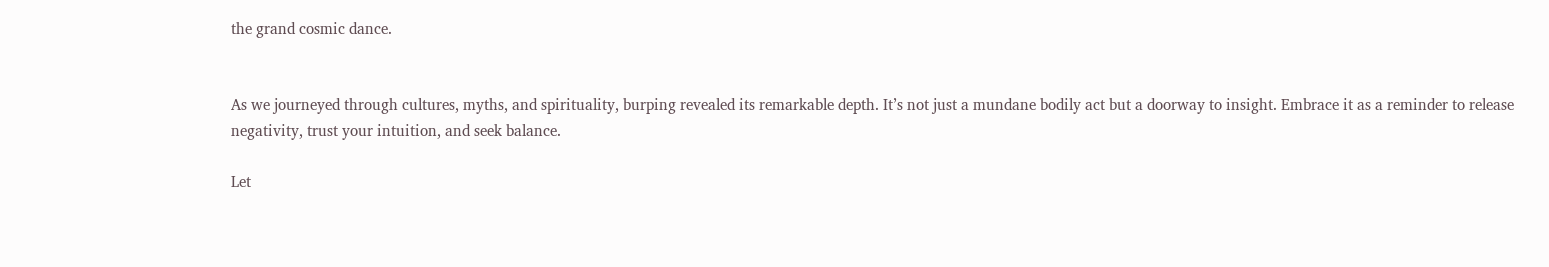the grand cosmic dance.


As we journeyed through cultures, myths, and spirituality, burping revealed its remarkable depth. It’s not just a mundane bodily act but a doorway to insight. Embrace it as a reminder to release negativity, trust your intuition, and seek balance.

Let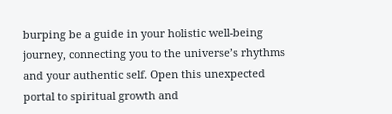burping be a guide in your holistic well-being journey, connecting you to the universe’s rhythms and your authentic self. Open this unexpected portal to spiritual growth and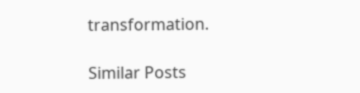transformation.

Similar Posts